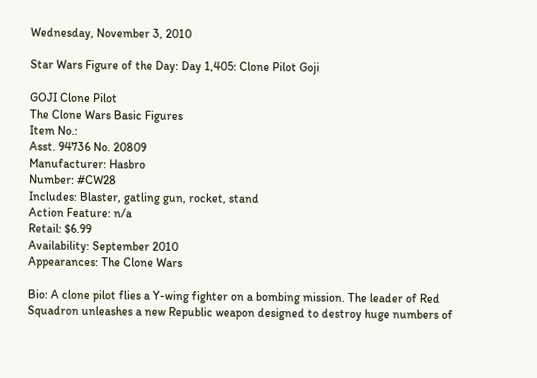Wednesday, November 3, 2010

Star Wars Figure of the Day: Day 1,405: Clone Pilot Goji

GOJI Clone Pilot
The Clone Wars Basic Figures
Item No.:
Asst. 94736 No. 20809
Manufacturer: Hasbro
Number: #CW28
Includes: Blaster, gatling gun, rocket, stand
Action Feature: n/a
Retail: $6.99
Availability: September 2010
Appearances: The Clone Wars

Bio: A clone pilot flies a Y-wing fighter on a bombing mission. The leader of Red Squadron unleashes a new Republic weapon designed to destroy huge numbers of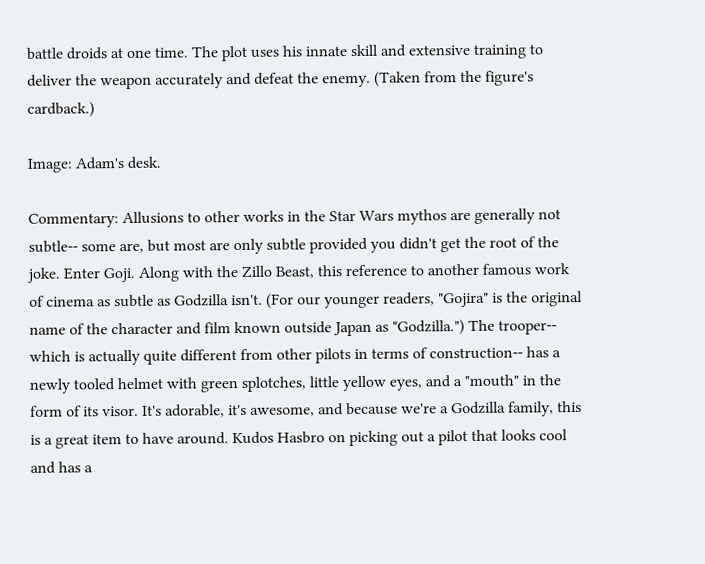battle droids at one time. The plot uses his innate skill and extensive training to deliver the weapon accurately and defeat the enemy. (Taken from the figure's cardback.)

Image: Adam's desk.

Commentary: Allusions to other works in the Star Wars mythos are generally not subtle-- some are, but most are only subtle provided you didn't get the root of the joke. Enter Goji. Along with the Zillo Beast, this reference to another famous work of cinema as subtle as Godzilla isn't. (For our younger readers, "Gojira" is the original name of the character and film known outside Japan as "Godzilla.") The trooper-- which is actually quite different from other pilots in terms of construction-- has a newly tooled helmet with green splotches, little yellow eyes, and a "mouth" in the form of its visor. It's adorable, it's awesome, and because we're a Godzilla family, this is a great item to have around. Kudos Hasbro on picking out a pilot that looks cool and has a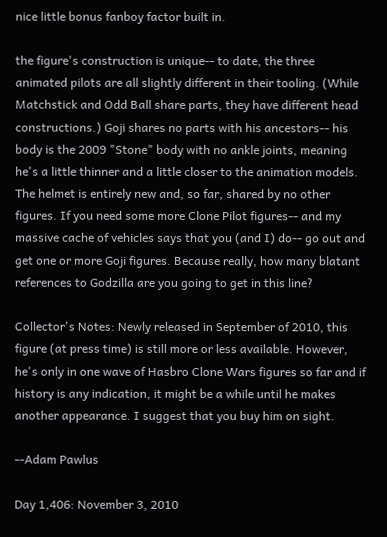nice little bonus fanboy factor built in.

the figure's construction is unique-- to date, the three animated pilots are all slightly different in their tooling. (While Matchstick and Odd Ball share parts, they have different head constructions.) Goji shares no parts with his ancestors-- his body is the 2009 "Stone" body with no ankle joints, meaning he's a little thinner and a little closer to the animation models. The helmet is entirely new and, so far, shared by no other figures. If you need some more Clone Pilot figures-- and my massive cache of vehicles says that you (and I) do-- go out and get one or more Goji figures. Because really, how many blatant references to Godzilla are you going to get in this line?

Collector's Notes: Newly released in September of 2010, this figure (at press time) is still more or less available. However, he's only in one wave of Hasbro Clone Wars figures so far and if history is any indication, it might be a while until he makes another appearance. I suggest that you buy him on sight.

--Adam Pawlus

Day 1,406: November 3, 2010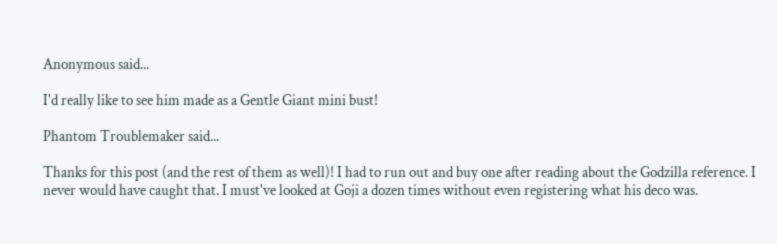Anonymous said...

I'd really like to see him made as a Gentle Giant mini bust!

Phantom Troublemaker said...

Thanks for this post (and the rest of them as well)! I had to run out and buy one after reading about the Godzilla reference. I never would have caught that. I must've looked at Goji a dozen times without even registering what his deco was.